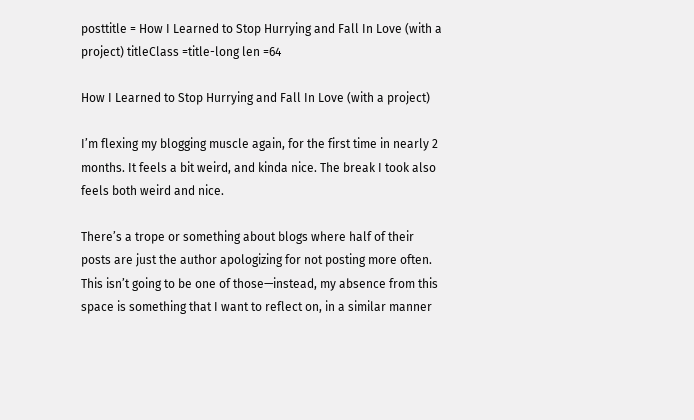posttitle = How I Learned to Stop Hurrying and Fall In Love (with a project) titleClass =title-long len =64

How I Learned to Stop Hurrying and Fall In Love (with a project)

I’m flexing my blogging muscle again, for the first time in nearly 2 months. It feels a bit weird, and kinda nice. The break I took also feels both weird and nice.

There’s a trope or something about blogs where half of their posts are just the author apologizing for not posting more often. This isn’t going to be one of those—instead, my absence from this space is something that I want to reflect on, in a similar manner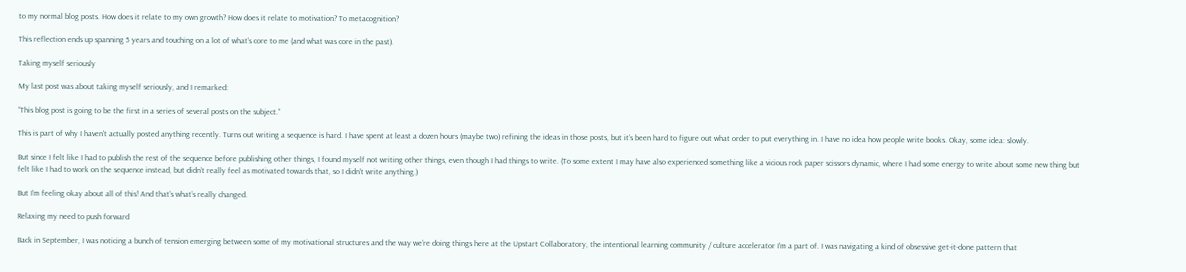to my normal blog posts. How does it relate to my own growth? How does it relate to motivation? To metacognition?

This reflection ends up spanning 5 years and touching on a lot of what’s core to me (and what was core in the past).

Taking myself seriously

My last post was about taking myself seriously, and I remarked:

“This blog post is going to be the first in a series of several posts on the subject.”

This is part of why I haven’t actually posted anything recently. Turns out writing a sequence is hard. I have spent at least a dozen hours (maybe two) refining the ideas in those posts, but it’s been hard to figure out what order to put everything in. I have no idea how people write books. Okay, some idea: slowly.

But since I felt like I had to publish the rest of the sequence before publishing other things, I found myself not writing other things, even though I had things to write. (To some extent I may have also experienced something like a vicious rock paper scissors dynamic, where I had some energy to write about some new thing but felt like I had to work on the sequence instead, but didn’t really feel as motivated towards that, so I didn’t write anything.)

But I’m feeling okay about all of this! And that’s what’s really changed.

Relaxing my need to push forward

Back in September, I was noticing a bunch of tension emerging between some of my motivational structures and the way we’re doing things here at the Upstart Collaboratory, the intentional learning community / culture accelerator I’m a part of. I was navigating a kind of obsessive get-it-done pattern that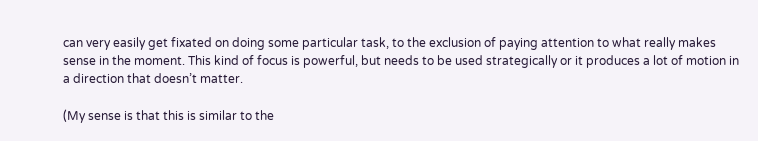can very easily get fixated on doing some particular task, to the exclusion of paying attention to what really makes sense in the moment. This kind of focus is powerful, but needs to be used strategically or it produces a lot of motion in a direction that doesn’t matter.

(My sense is that this is similar to the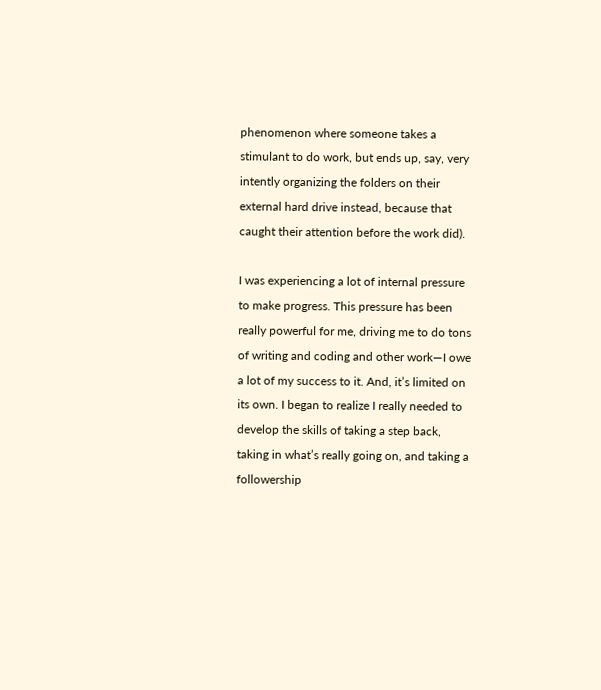phenomenon where someone takes a stimulant to do work, but ends up, say, very intently organizing the folders on their external hard drive instead, because that caught their attention before the work did).

I was experiencing a lot of internal pressure to make progress. This pressure has been really powerful for me, driving me to do tons of writing and coding and other work—I owe a lot of my success to it. And, it’s limited on its own. I began to realize I really needed to develop the skills of taking a step back, taking in what’s really going on, and taking a followership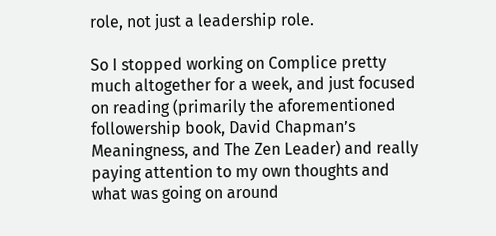role, not just a leadership role.

So I stopped working on Complice pretty much altogether for a week, and just focused on reading (primarily the aforementioned followership book, David Chapman’s Meaningness, and The Zen Leader) and really paying attention to my own thoughts and what was going on around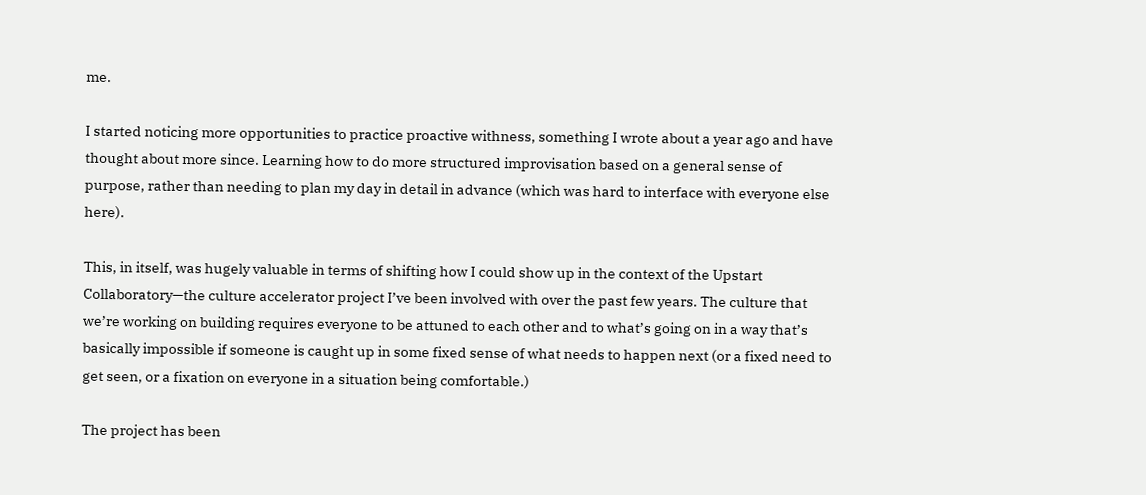me.

I started noticing more opportunities to practice proactive withness, something I wrote about a year ago and have thought about more since. Learning how to do more structured improvisation based on a general sense of purpose, rather than needing to plan my day in detail in advance (which was hard to interface with everyone else here).

This, in itself, was hugely valuable in terms of shifting how I could show up in the context of the Upstart Collaboratory—the culture accelerator project I’ve been involved with over the past few years. The culture that we’re working on building requires everyone to be attuned to each other and to what’s going on in a way that’s basically impossible if someone is caught up in some fixed sense of what needs to happen next (or a fixed need to get seen, or a fixation on everyone in a situation being comfortable.)

The project has been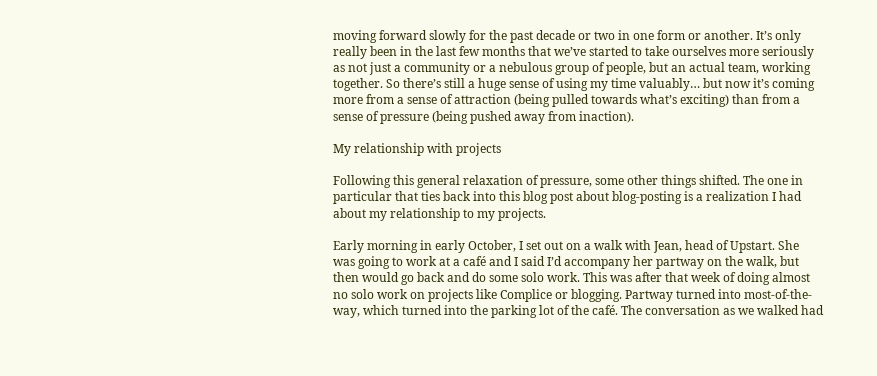moving forward slowly for the past decade or two in one form or another. It’s only really been in the last few months that we’ve started to take ourselves more seriously as not just a community or a nebulous group of people, but an actual team, working together. So there’s still a huge sense of using my time valuably… but now it’s coming more from a sense of attraction (being pulled towards what’s exciting) than from a sense of pressure (being pushed away from inaction).

My relationship with projects

Following this general relaxation of pressure, some other things shifted. The one in particular that ties back into this blog post about blog-posting is a realization I had about my relationship to my projects.

Early morning in early October, I set out on a walk with Jean, head of Upstart. She was going to work at a café and I said I’d accompany her partway on the walk, but then would go back and do some solo work. This was after that week of doing almost no solo work on projects like Complice or blogging. Partway turned into most-of-the-way, which turned into the parking lot of the café. The conversation as we walked had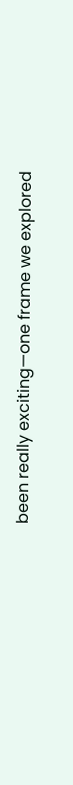been really exciting—one frame we explored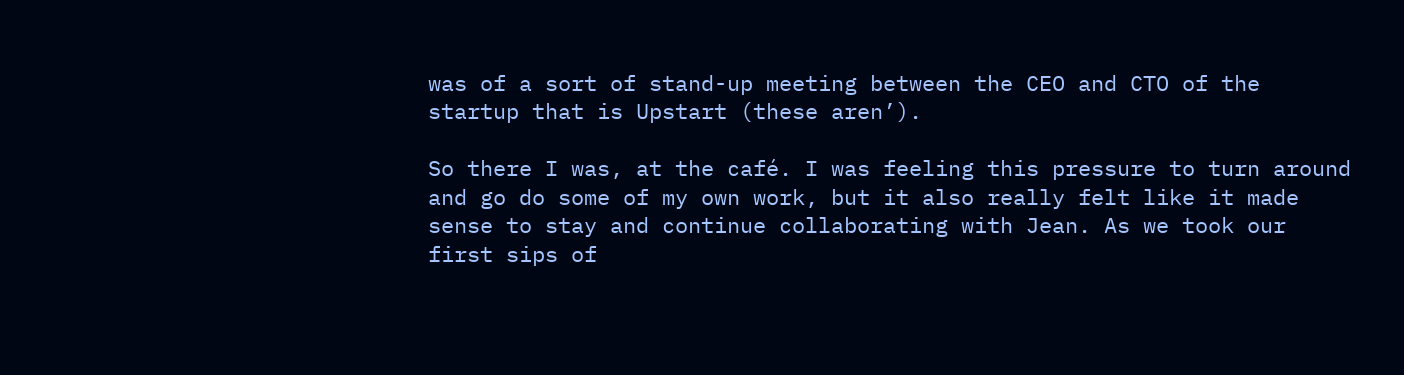was of a sort of stand-up meeting between the CEO and CTO of the startup that is Upstart (these aren’).

So there I was, at the café. I was feeling this pressure to turn around and go do some of my own work, but it also really felt like it made sense to stay and continue collaborating with Jean. As we took our first sips of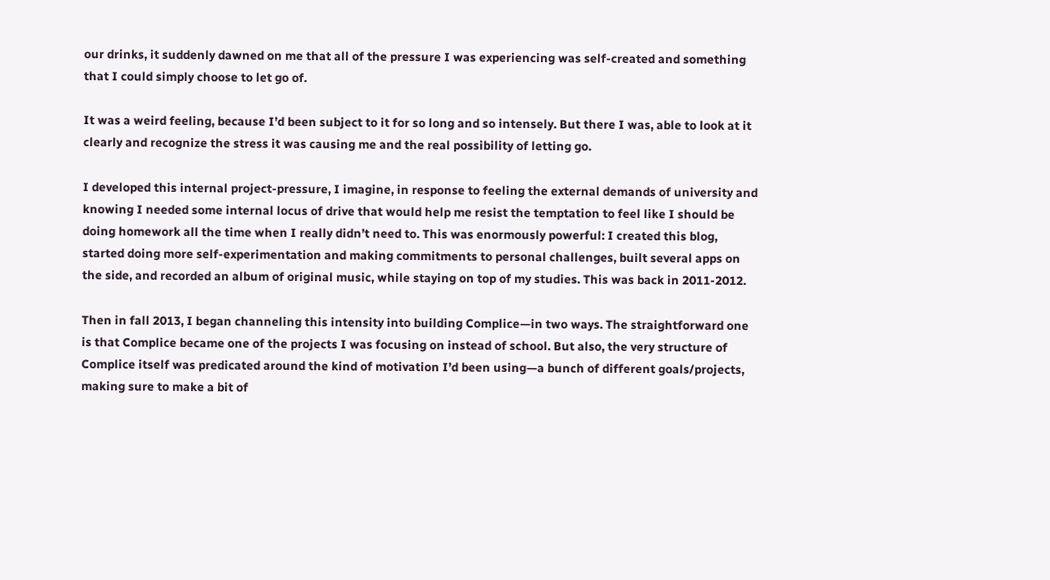our drinks, it suddenly dawned on me that all of the pressure I was experiencing was self-created and something that I could simply choose to let go of.

It was a weird feeling, because I’d been subject to it for so long and so intensely. But there I was, able to look at it clearly and recognize the stress it was causing me and the real possibility of letting go.

I developed this internal project-pressure, I imagine, in response to feeling the external demands of university and knowing I needed some internal locus of drive that would help me resist the temptation to feel like I should be doing homework all the time when I really didn’t need to. This was enormously powerful: I created this blog, started doing more self-experimentation and making commitments to personal challenges, built several apps on the side, and recorded an album of original music, while staying on top of my studies. This was back in 2011-2012.

Then in fall 2013, I began channeling this intensity into building Complice—in two ways. The straightforward one is that Complice became one of the projects I was focusing on instead of school. But also, the very structure of Complice itself was predicated around the kind of motivation I’d been using—a bunch of different goals/projects, making sure to make a bit of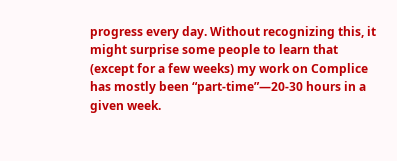progress every day. Without recognizing this, it might surprise some people to learn that (except for a few weeks) my work on Complice has mostly been “part-time”—20-30 hours in a given week.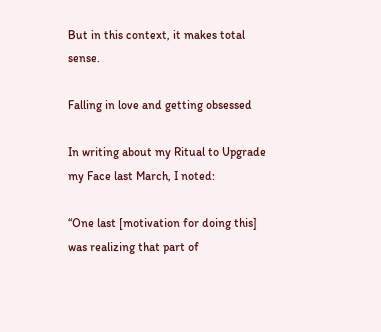But in this context, it makes total sense.

Falling in love and getting obsessed

In writing about my Ritual to Upgrade my Face last March, I noted:

“One last [motivation for doing this] was realizing that part of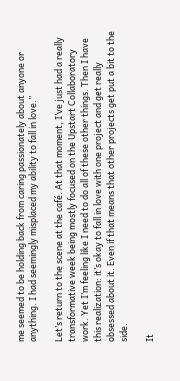me seemed to be holding back from caring passionately about anyone or anything. I had seemingly misplaced my ability to fall in love.”

Let’s return to the scene at the café. At that moment, I’ve just had a really transformative week being mostly focused on the Upstart Collaboratory work. Yet I’m feeling like I need to do all of these other things. Then I have this realization: it’s okay to fall in love with one project and get really obsessed about it. Even if that means that other projects get put a bit to the side.

It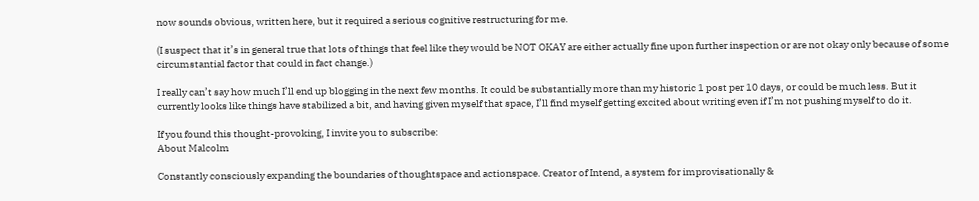now sounds obvious, written here, but it required a serious cognitive restructuring for me.

(I suspect that it’s in general true that lots of things that feel like they would be NOT OKAY are either actually fine upon further inspection or are not okay only because of some circumstantial factor that could in fact change.)

I really can’t say how much I’ll end up blogging in the next few months. It could be substantially more than my historic 1 post per 10 days, or could be much less. But it currently looks like things have stabilized a bit, and having given myself that space, I’ll find myself getting excited about writing even if I’m not pushing myself to do it.

If you found this thought-provoking, I invite you to subscribe:
About Malcolm

Constantly consciously expanding the boundaries of thoughtspace and actionspace. Creator of Intend, a system for improvisationally &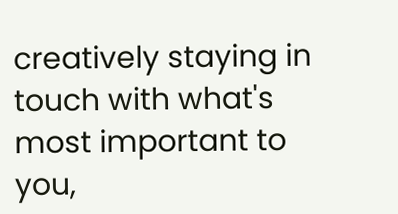creatively staying in touch with what's most important to you,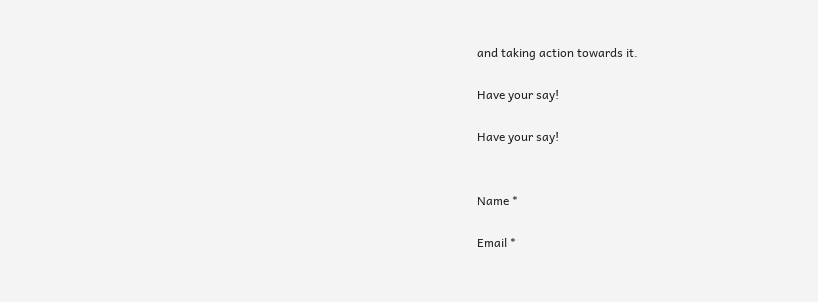and taking action towards it.

Have your say!

Have your say!


Name *

Email *